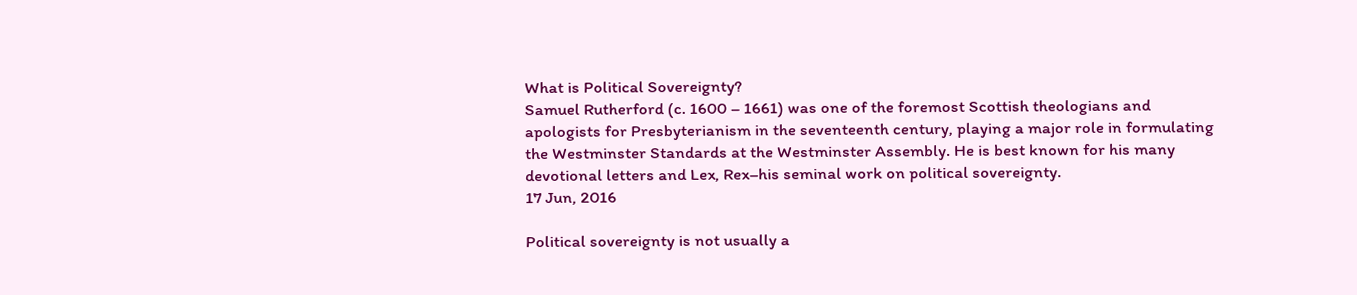What is Political Sovereignty?
Samuel Rutherford (c. 1600 – 1661) was one of the foremost Scottish theologians and apologists for Presbyterianism in the seventeenth century, playing a major role in formulating the Westminster Standards at the Westminster Assembly. He is best known for his many devotional letters and Lex, Rex–his seminal work on political sovereignty.
17 Jun, 2016

Political sovereignty is not usually a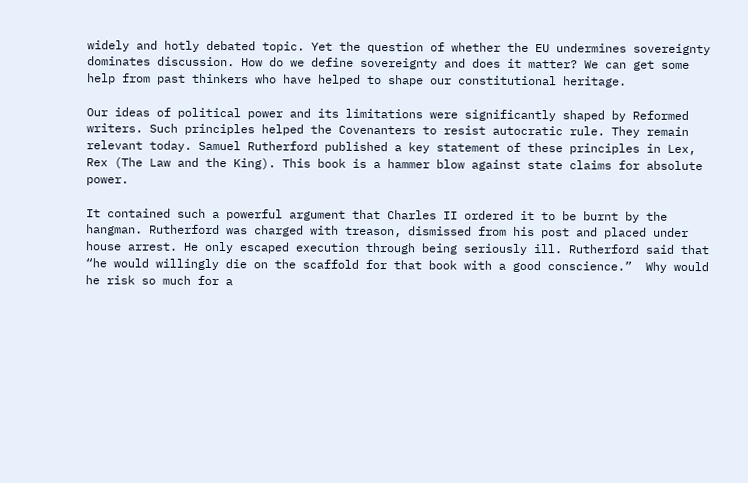widely and hotly debated topic. Yet the question of whether the EU undermines sovereignty dominates discussion. How do we define sovereignty and does it matter? We can get some help from past thinkers who have helped to shape our constitutional heritage.

Our ideas of political power and its limitations were significantly shaped by Reformed writers. Such principles helped the Covenanters to resist autocratic rule. They remain relevant today. Samuel Rutherford published a key statement of these principles in Lex, Rex (The Law and the King). This book is a hammer blow against state claims for absolute power.

It contained such a powerful argument that Charles II ordered it to be burnt by the hangman. Rutherford was charged with treason, dismissed from his post and placed under house arrest. He only escaped execution through being seriously ill. Rutherford said that “he would willingly die on the scaffold for that book with a good conscience.”  Why would he risk so much for a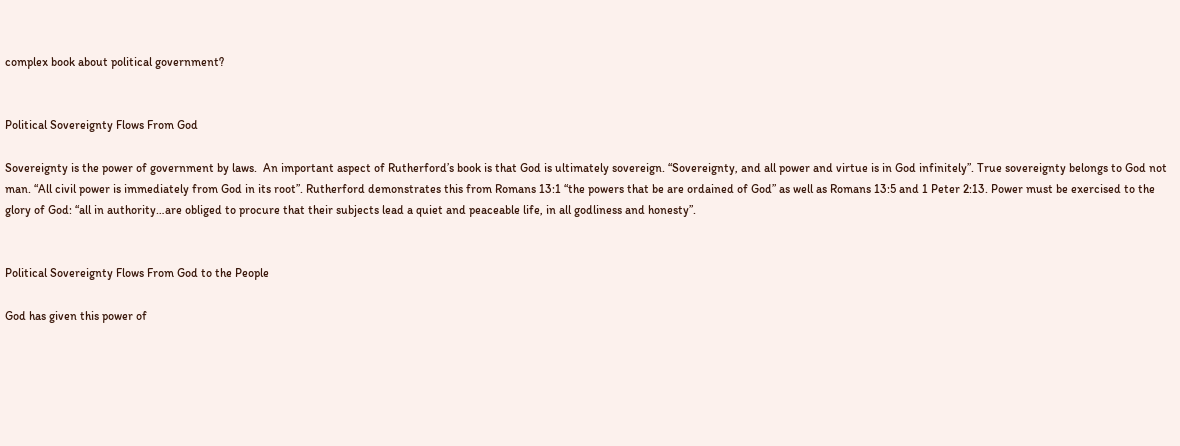complex book about political government?


Political Sovereignty Flows From God

Sovereignty is the power of government by laws.  An important aspect of Rutherford’s book is that God is ultimately sovereign. “Sovereignty, and all power and virtue is in God infinitely”. True sovereignty belongs to God not man. “All civil power is immediately from God in its root”. Rutherford demonstrates this from Romans 13:1 “the powers that be are ordained of God” as well as Romans 13:5 and 1 Peter 2:13. Power must be exercised to the glory of God: “all in authority…are obliged to procure that their subjects lead a quiet and peaceable life, in all godliness and honesty”.


Political Sovereignty Flows From God to the People

God has given this power of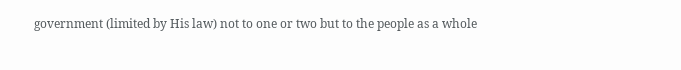government (limited by His law) not to one or two but to the people as a whole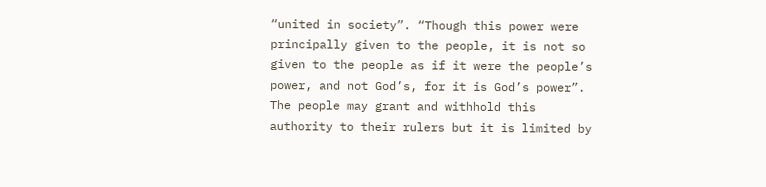“united in society”. “Though this power were principally given to the people, it is not so given to the people as if it were the people’s power, and not God’s, for it is God’s power”. The people may grant and withhold this authority to their rulers but it is limited by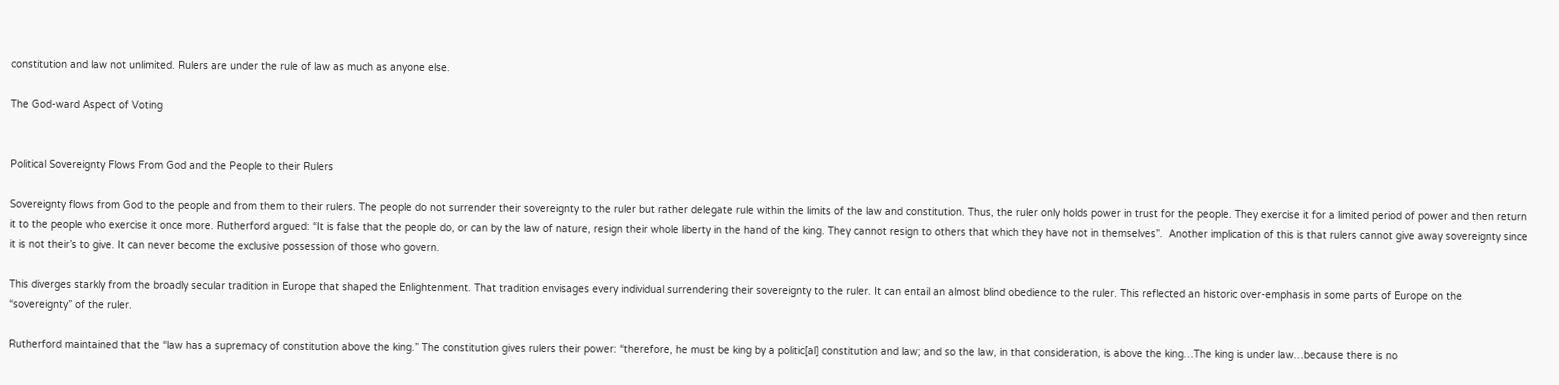constitution and law not unlimited. Rulers are under the rule of law as much as anyone else.

The God-ward Aspect of Voting


Political Sovereignty Flows From God and the People to their Rulers

Sovereignty flows from God to the people and from them to their rulers. The people do not surrender their sovereignty to the ruler but rather delegate rule within the limits of the law and constitution. Thus, the ruler only holds power in trust for the people. They exercise it for a limited period of power and then return it to the people who exercise it once more. Rutherford argued: “It is false that the people do, or can by the law of nature, resign their whole liberty in the hand of the king. They cannot resign to others that which they have not in themselves”.  Another implication of this is that rulers cannot give away sovereignty since it is not their’s to give. It can never become the exclusive possession of those who govern.

This diverges starkly from the broadly secular tradition in Europe that shaped the Enlightenment. That tradition envisages every individual surrendering their sovereignty to the ruler. It can entail an almost blind obedience to the ruler. This reflected an historic over-emphasis in some parts of Europe on the “sovereignty” of the ruler.

Rutherford maintained that the “law has a supremacy of constitution above the king.” The constitution gives rulers their power: “therefore, he must be king by a politic[al] constitution and law; and so the law, in that consideration, is above the king…The king is under law…because there is no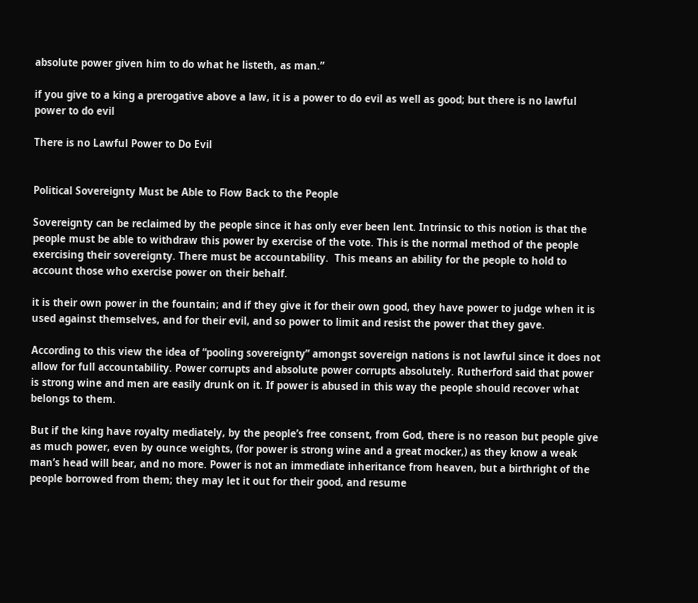absolute power given him to do what he listeth, as man.”

if you give to a king a prerogative above a law, it is a power to do evil as well as good; but there is no lawful power to do evil

There is no Lawful Power to Do Evil


Political Sovereignty Must be Able to Flow Back to the People

Sovereignty can be reclaimed by the people since it has only ever been lent. Intrinsic to this notion is that the people must be able to withdraw this power by exercise of the vote. This is the normal method of the people exercising their sovereignty. There must be accountability.  This means an ability for the people to hold to account those who exercise power on their behalf.

it is their own power in the fountain; and if they give it for their own good, they have power to judge when it is used against themselves, and for their evil, and so power to limit and resist the power that they gave.

According to this view the idea of “pooling sovereignty” amongst sovereign nations is not lawful since it does not allow for full accountability. Power corrupts and absolute power corrupts absolutely. Rutherford said that power is strong wine and men are easily drunk on it. If power is abused in this way the people should recover what belongs to them.

But if the king have royalty mediately, by the people’s free consent, from God, there is no reason but people give as much power, even by ounce weights, (for power is strong wine and a great mocker,) as they know a weak man’s head will bear, and no more. Power is not an immediate inheritance from heaven, but a birthright of the people borrowed from them; they may let it out for their good, and resume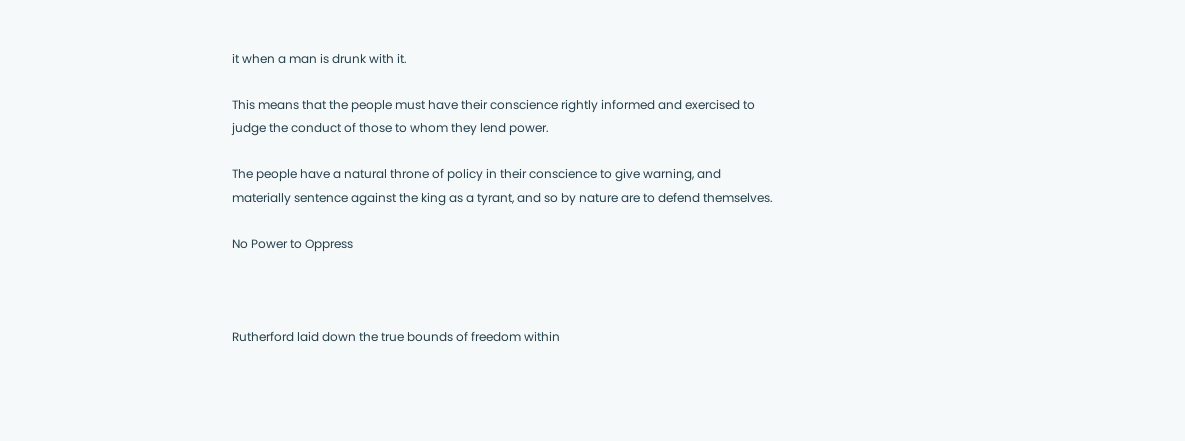it when a man is drunk with it.

This means that the people must have their conscience rightly informed and exercised to judge the conduct of those to whom they lend power.

The people have a natural throne of policy in their conscience to give warning, and materially sentence against the king as a tyrant, and so by nature are to defend themselves.

No Power to Oppress



Rutherford laid down the true bounds of freedom within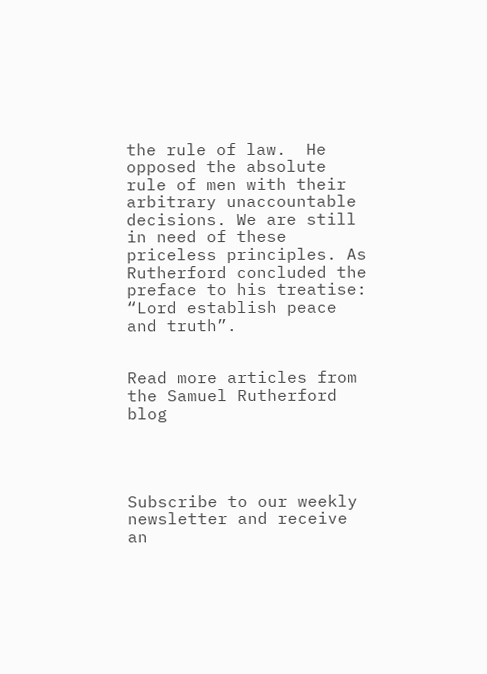the rule of law.  He opposed the absolute rule of men with their arbitrary unaccountable decisions. We are still in need of these priceless principles. As Rutherford concluded the preface to his treatise: “Lord establish peace and truth”.


Read more articles from the Samuel Rutherford blog




Subscribe to our weekly newsletter and receive an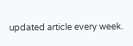updated article every week.